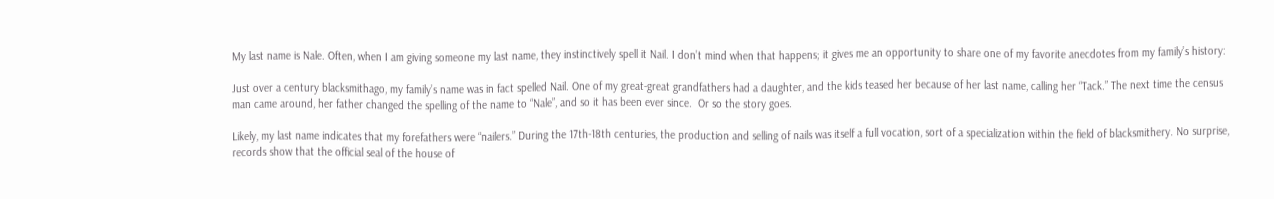My last name is Nale. Often, when I am giving someone my last name, they instinctively spell it Nail. I don’t mind when that happens; it gives me an opportunity to share one of my favorite anecdotes from my family’s history:

Just over a century blacksmithago, my family’s name was in fact spelled Nail. One of my great-great grandfathers had a daughter, and the kids teased her because of her last name, calling her “Tack.” The next time the census man came around, her father changed the spelling of the name to “Nale”, and so it has been ever since.  Or so the story goes.

Likely, my last name indicates that my forefathers were “nailers.” During the 17th-18th centuries, the production and selling of nails was itself a full vocation, sort of a specialization within the field of blacksmithery. No surprise, records show that the official seal of the house of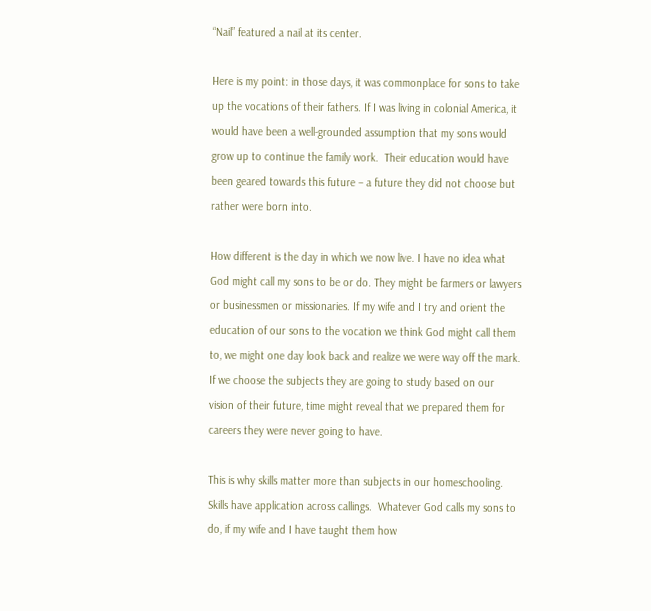“Nail” featured a nail at its center.

Here is my point: in those days, it was commonplace for sons to take up the vocations of their fathers. If I was living in colonial America, it would have been a well-grounded assumption that my sons would grow up to continue the family work.  Their education would have been geared towards this future – a future they did not choose but rather were born into.

How different is the day in which we now live. I have no idea what God might call my sons to be or do. They might be farmers or lawyers or businessmen or missionaries. If my wife and I try and orient the education of our sons to the vocation we think God might call them to, we might one day look back and realize we were way off the mark. If we choose the subjects they are going to study based on our vision of their future, time might reveal that we prepared them for careers they were never going to have.

This is why skills matter more than subjects in our homeschooling. Skills have application across callings.  Whatever God calls my sons to do, if my wife and I have taught them how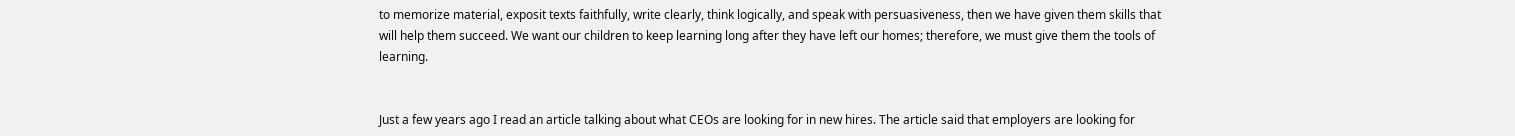to memorize material, exposit texts faithfully, write clearly, think logically, and speak with persuasiveness, then we have given them skills that will help them succeed. We want our children to keep learning long after they have left our homes; therefore, we must give them the tools of learning.


Just a few years ago I read an article talking about what CEOs are looking for in new hires. The article said that employers are looking for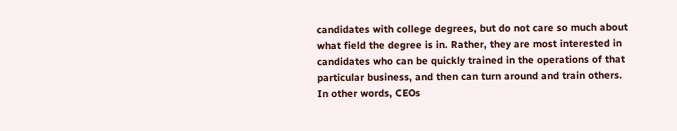candidates with college degrees, but do not care so much about what field the degree is in. Rather, they are most interested in candidates who can be quickly trained in the operations of that particular business, and then can turn around and train others. In other words, CEOs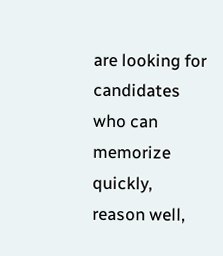are looking for candidates who can memorize quickly, reason well,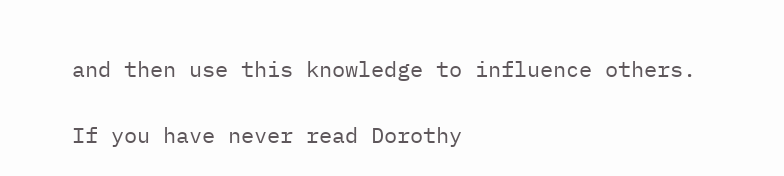and then use this knowledge to influence others.

If you have never read Dorothy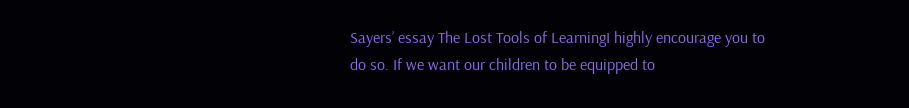Sayers’ essay The Lost Tools of LearningI highly encourage you to do so. If we want our children to be equipped to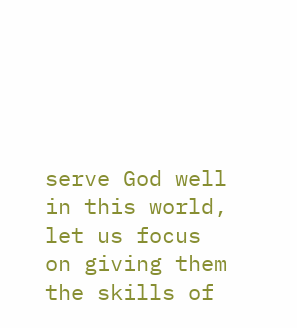serve God well in this world, let us focus on giving them the skills of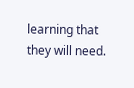learning that they will need.